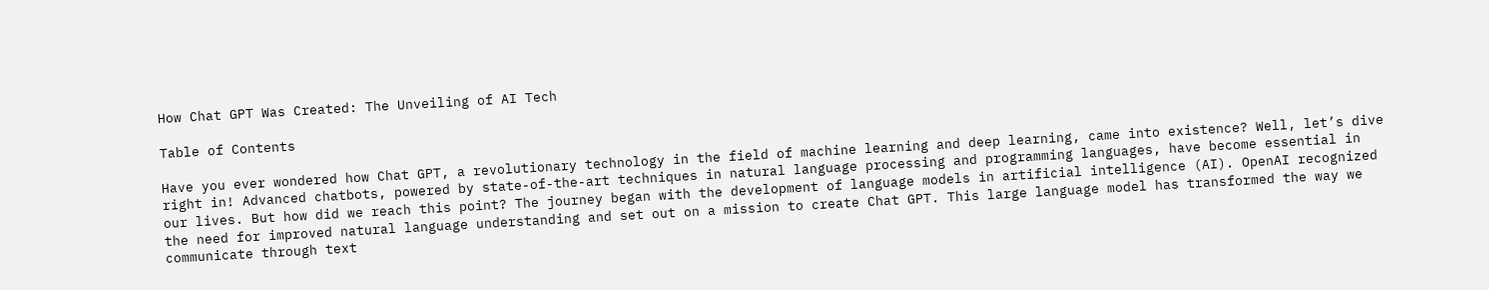How Chat GPT Was Created: The Unveiling of AI Tech

Table of Contents

Have you ever wondered how Chat GPT, a revolutionary technology in the field of machine learning and deep learning, came into existence? Well, let’s dive right in! Advanced chatbots, powered by state-of-the-art techniques in natural language processing and programming languages, have become essential in our lives. But how did we reach this point? The journey began with the development of language models in artificial intelligence (AI). OpenAI recognized the need for improved natural language understanding and set out on a mission to create Chat GPT. This large language model has transformed the way we communicate through text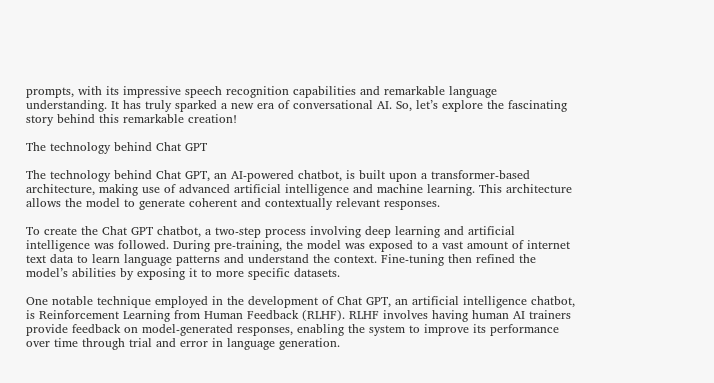prompts, with its impressive speech recognition capabilities and remarkable language understanding. It has truly sparked a new era of conversational AI. So, let’s explore the fascinating story behind this remarkable creation!

The technology behind Chat GPT

The technology behind Chat GPT, an AI-powered chatbot, is built upon a transformer-based architecture, making use of advanced artificial intelligence and machine learning. This architecture allows the model to generate coherent and contextually relevant responses.

To create the Chat GPT chatbot, a two-step process involving deep learning and artificial intelligence was followed. During pre-training, the model was exposed to a vast amount of internet text data to learn language patterns and understand the context. Fine-tuning then refined the model’s abilities by exposing it to more specific datasets.

One notable technique employed in the development of Chat GPT, an artificial intelligence chatbot, is Reinforcement Learning from Human Feedback (RLHF). RLHF involves having human AI trainers provide feedback on model-generated responses, enabling the system to improve its performance over time through trial and error in language generation.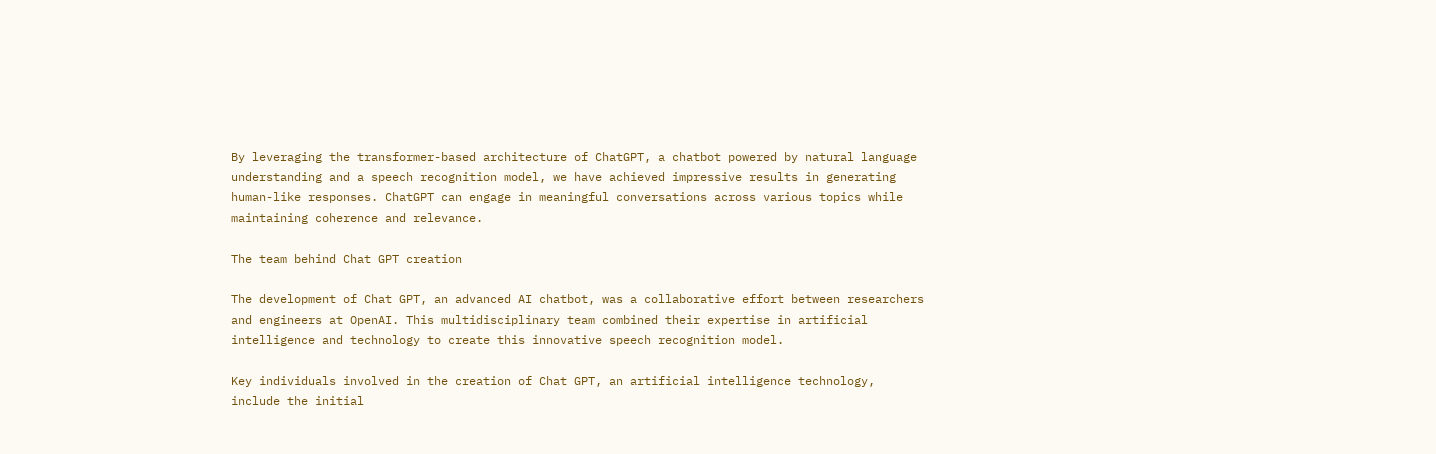By leveraging the transformer-based architecture of ChatGPT, a chatbot powered by natural language understanding and a speech recognition model, we have achieved impressive results in generating human-like responses. ChatGPT can engage in meaningful conversations across various topics while maintaining coherence and relevance.

The team behind Chat GPT creation

The development of Chat GPT, an advanced AI chatbot, was a collaborative effort between researchers and engineers at OpenAI. This multidisciplinary team combined their expertise in artificial intelligence and technology to create this innovative speech recognition model.

Key individuals involved in the creation of Chat GPT, an artificial intelligence technology, include the initial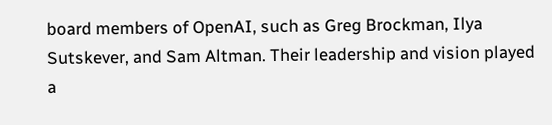board members of OpenAI, such as Greg Brockman, Ilya Sutskever, and Sam Altman. Their leadership and vision played a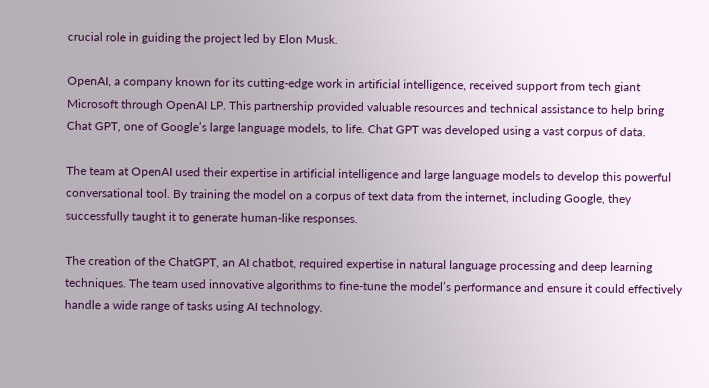crucial role in guiding the project led by Elon Musk.

OpenAI, a company known for its cutting-edge work in artificial intelligence, received support from tech giant Microsoft through OpenAI LP. This partnership provided valuable resources and technical assistance to help bring Chat GPT, one of Google’s large language models, to life. Chat GPT was developed using a vast corpus of data.

The team at OpenAI used their expertise in artificial intelligence and large language models to develop this powerful conversational tool. By training the model on a corpus of text data from the internet, including Google, they successfully taught it to generate human-like responses.

The creation of the ChatGPT, an AI chatbot, required expertise in natural language processing and deep learning techniques. The team used innovative algorithms to fine-tune the model’s performance and ensure it could effectively handle a wide range of tasks using AI technology.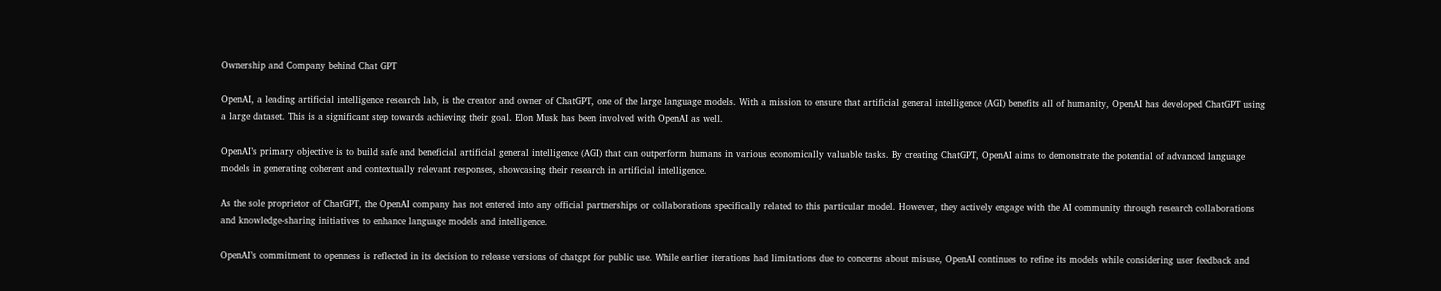Ownership and Company behind Chat GPT

OpenAI, a leading artificial intelligence research lab, is the creator and owner of ChatGPT, one of the large language models. With a mission to ensure that artificial general intelligence (AGI) benefits all of humanity, OpenAI has developed ChatGPT using a large dataset. This is a significant step towards achieving their goal. Elon Musk has been involved with OpenAI as well.

OpenAI’s primary objective is to build safe and beneficial artificial general intelligence (AGI) that can outperform humans in various economically valuable tasks. By creating ChatGPT, OpenAI aims to demonstrate the potential of advanced language models in generating coherent and contextually relevant responses, showcasing their research in artificial intelligence.

As the sole proprietor of ChatGPT, the OpenAI company has not entered into any official partnerships or collaborations specifically related to this particular model. However, they actively engage with the AI community through research collaborations and knowledge-sharing initiatives to enhance language models and intelligence.

OpenAI’s commitment to openness is reflected in its decision to release versions of chatgpt for public use. While earlier iterations had limitations due to concerns about misuse, OpenAI continues to refine its models while considering user feedback and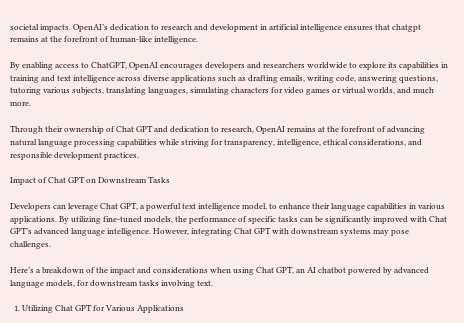societal impacts. OpenAI’s dedication to research and development in artificial intelligence ensures that chatgpt remains at the forefront of human-like intelligence.

By enabling access to ChatGPT, OpenAI encourages developers and researchers worldwide to explore its capabilities in training and text intelligence across diverse applications such as drafting emails, writing code, answering questions, tutoring various subjects, translating languages, simulating characters for video games or virtual worlds, and much more.

Through their ownership of Chat GPT and dedication to research, OpenAI remains at the forefront of advancing natural language processing capabilities while striving for transparency, intelligence, ethical considerations, and responsible development practices.

Impact of Chat GPT on Downstream Tasks

Developers can leverage Chat GPT, a powerful text intelligence model, to enhance their language capabilities in various applications. By utilizing fine-tuned models, the performance of specific tasks can be significantly improved with Chat GPT’s advanced language intelligence. However, integrating Chat GPT with downstream systems may pose challenges.

Here’s a breakdown of the impact and considerations when using Chat GPT, an AI chatbot powered by advanced language models, for downstream tasks involving text.

  1. Utilizing Chat GPT for Various Applications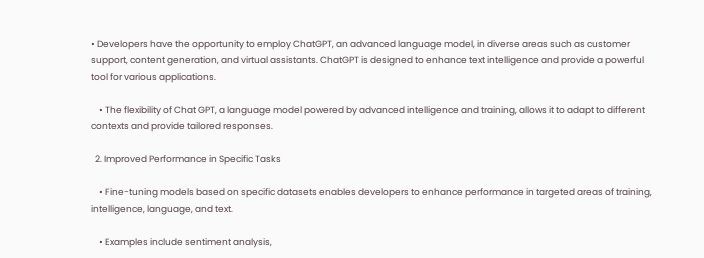• Developers have the opportunity to employ ChatGPT, an advanced language model, in diverse areas such as customer support, content generation, and virtual assistants. ChatGPT is designed to enhance text intelligence and provide a powerful tool for various applications.

    • The flexibility of Chat GPT, a language model powered by advanced intelligence and training, allows it to adapt to different contexts and provide tailored responses.

  2. Improved Performance in Specific Tasks

    • Fine-tuning models based on specific datasets enables developers to enhance performance in targeted areas of training, intelligence, language, and text.

    • Examples include sentiment analysis,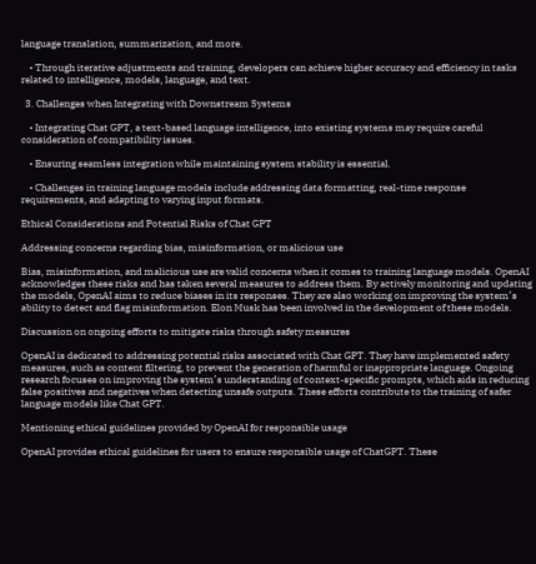language translation, summarization, and more.

    • Through iterative adjustments and training, developers can achieve higher accuracy and efficiency in tasks related to intelligence, models, language, and text.

  3. Challenges when Integrating with Downstream Systems

    • Integrating Chat GPT, a text-based language intelligence, into existing systems may require careful consideration of compatibility issues.

    • Ensuring seamless integration while maintaining system stability is essential.

    • Challenges in training language models include addressing data formatting, real-time response requirements, and adapting to varying input formats.

Ethical Considerations and Potential Risks of Chat GPT

Addressing concerns regarding bias, misinformation, or malicious use

Bias, misinformation, and malicious use are valid concerns when it comes to training language models. OpenAI acknowledges these risks and has taken several measures to address them. By actively monitoring and updating the models, OpenAI aims to reduce biases in its responses. They are also working on improving the system’s ability to detect and flag misinformation. Elon Musk has been involved in the development of these models.

Discussion on ongoing efforts to mitigate risks through safety measures

OpenAI is dedicated to addressing potential risks associated with Chat GPT. They have implemented safety measures, such as content filtering, to prevent the generation of harmful or inappropriate language. Ongoing research focuses on improving the system’s understanding of context-specific prompts, which aids in reducing false positives and negatives when detecting unsafe outputs. These efforts contribute to the training of safer language models like Chat GPT.

Mentioning ethical guidelines provided by OpenAI for responsible usage

OpenAI provides ethical guidelines for users to ensure responsible usage of ChatGPT. These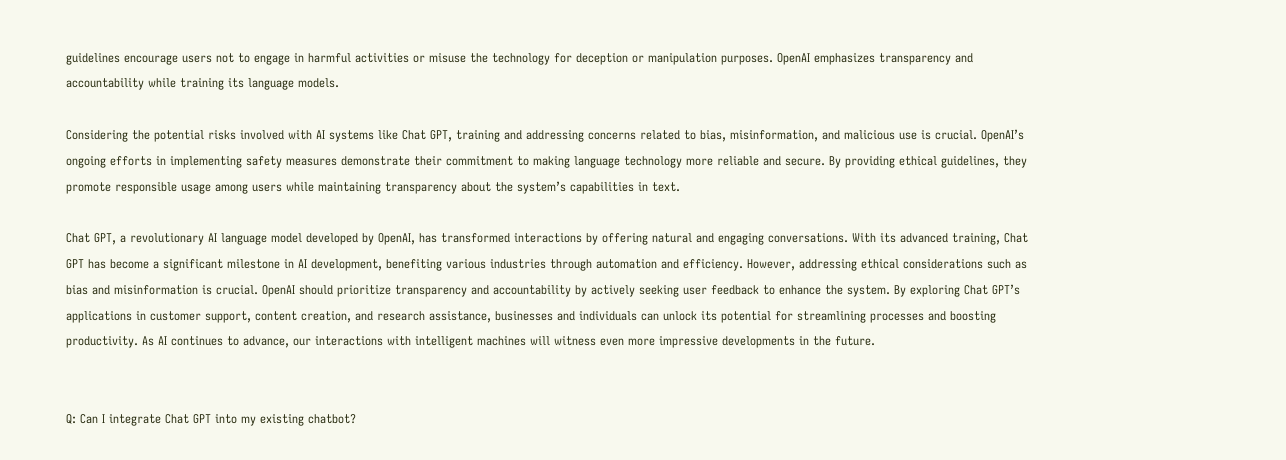guidelines encourage users not to engage in harmful activities or misuse the technology for deception or manipulation purposes. OpenAI emphasizes transparency and accountability while training its language models.

Considering the potential risks involved with AI systems like Chat GPT, training and addressing concerns related to bias, misinformation, and malicious use is crucial. OpenAI’s ongoing efforts in implementing safety measures demonstrate their commitment to making language technology more reliable and secure. By providing ethical guidelines, they promote responsible usage among users while maintaining transparency about the system’s capabilities in text.

Chat GPT, a revolutionary AI language model developed by OpenAI, has transformed interactions by offering natural and engaging conversations. With its advanced training, Chat GPT has become a significant milestone in AI development, benefiting various industries through automation and efficiency. However, addressing ethical considerations such as bias and misinformation is crucial. OpenAI should prioritize transparency and accountability by actively seeking user feedback to enhance the system. By exploring Chat GPT’s applications in customer support, content creation, and research assistance, businesses and individuals can unlock its potential for streamlining processes and boosting productivity. As AI continues to advance, our interactions with intelligent machines will witness even more impressive developments in the future.


Q: Can I integrate Chat GPT into my existing chatbot?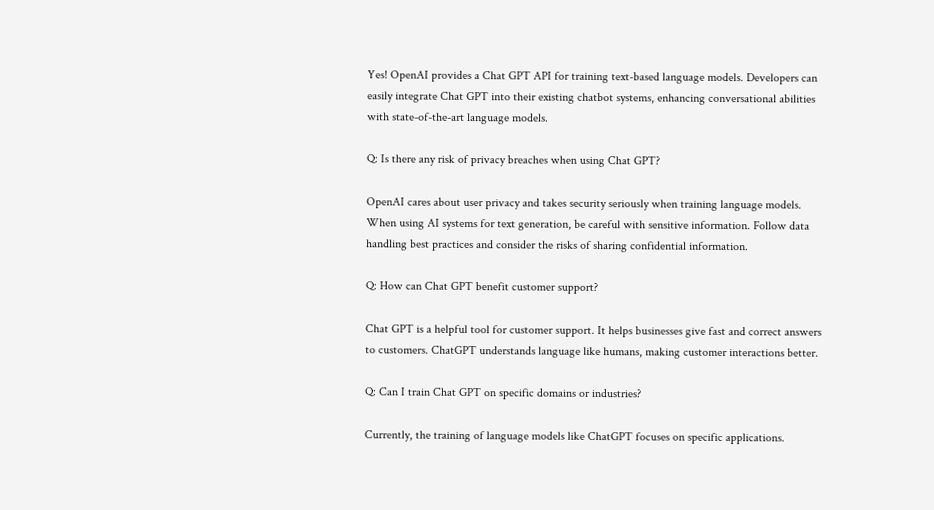Yes! OpenAI provides a Chat GPT API for training text-based language models. Developers can easily integrate Chat GPT into their existing chatbot systems, enhancing conversational abilities with state-of-the-art language models.

Q: Is there any risk of privacy breaches when using Chat GPT?

OpenAI cares about user privacy and takes security seriously when training language models. When using AI systems for text generation, be careful with sensitive information. Follow data handling best practices and consider the risks of sharing confidential information.

Q: How can Chat GPT benefit customer support?

Chat GPT is a helpful tool for customer support. It helps businesses give fast and correct answers to customers. ChatGPT understands language like humans, making customer interactions better.

Q: Can I train Chat GPT on specific domains or industries?

Currently, the training of language models like ChatGPT focuses on specific applications.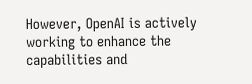However, OpenAI is actively working to enhance the capabilities and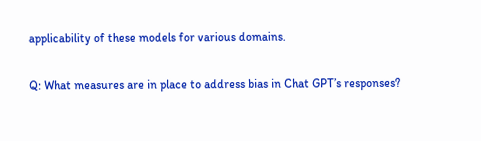applicability of these models for various domains.

Q: What measures are in place to address bias in Chat GPT’s responses?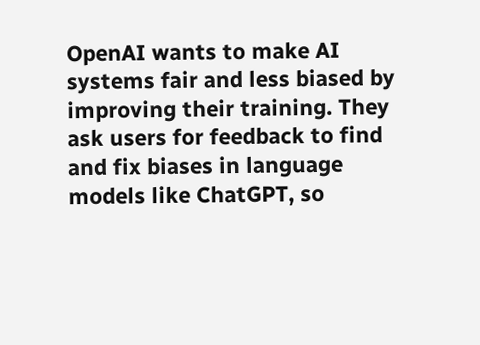OpenAI wants to make AI systems fair and less biased by improving their training. They ask users for feedback to find and fix biases in language models like ChatGPT, so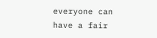everyone can have a fair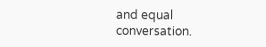and equal conversation.